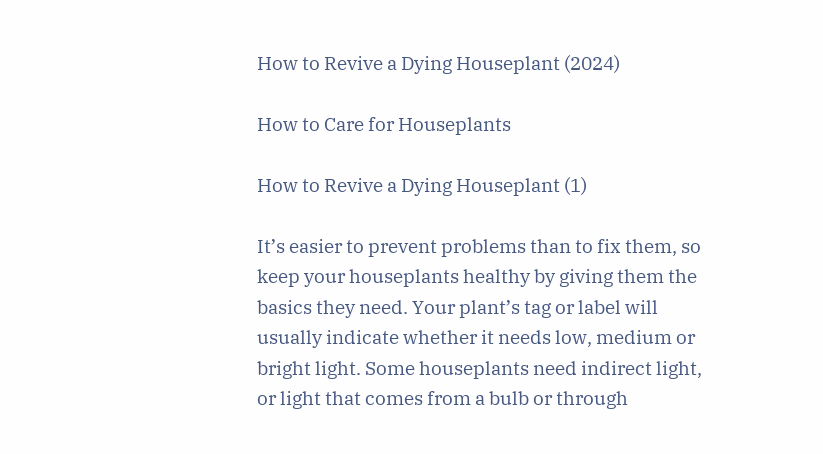How to Revive a Dying Houseplant (2024)

How to Care for Houseplants

How to Revive a Dying Houseplant (1)

It’s easier to prevent problems than to fix them, so keep your houseplants healthy by giving them the basics they need. Your plant’s tag or label will usually indicate whether it needs low, medium or bright light. Some houseplants need indirect light, or light that comes from a bulb or through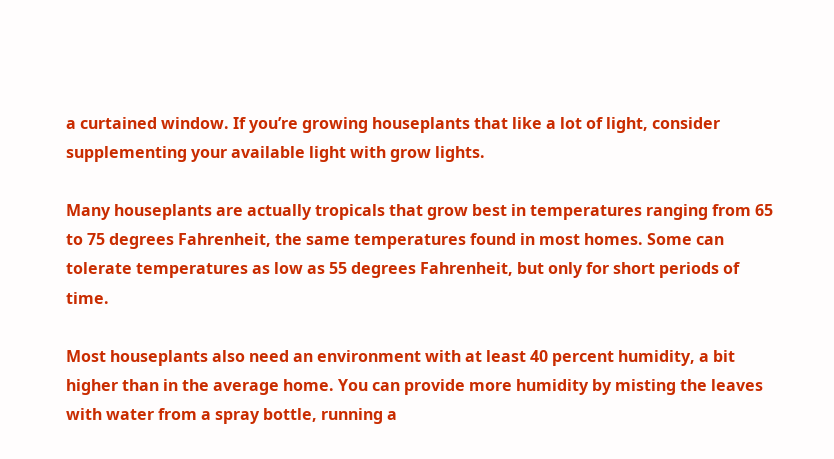a curtained window. If you’re growing houseplants that like a lot of light, consider supplementing your available light with grow lights.

Many houseplants are actually tropicals that grow best in temperatures ranging from 65 to 75 degrees Fahrenheit, the same temperatures found in most homes. Some can tolerate temperatures as low as 55 degrees Fahrenheit, but only for short periods of time.

Most houseplants also need an environment with at least 40 percent humidity, a bit higher than in the average home. You can provide more humidity by misting the leaves with water from a spray bottle, running a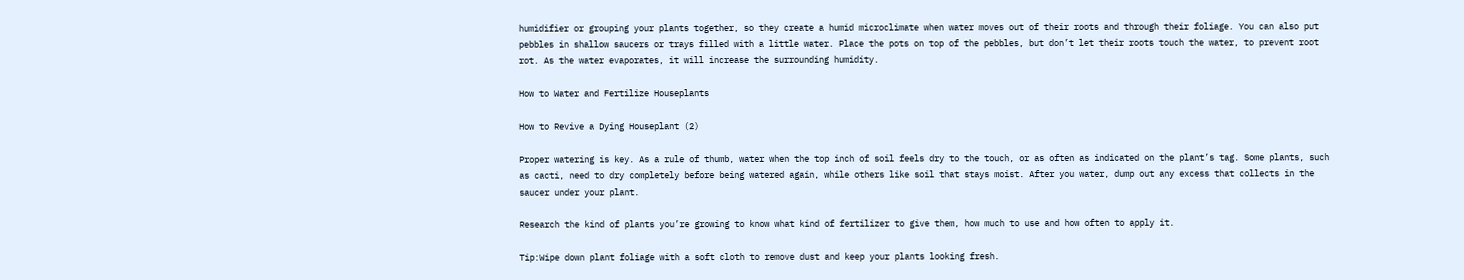humidifier or grouping your plants together, so they create a humid microclimate when water moves out of their roots and through their foliage. You can also put pebbles in shallow saucers or trays filled with a little water. Place the pots on top of the pebbles, but don’t let their roots touch the water, to prevent root rot. As the water evaporates, it will increase the surrounding humidity.

How to Water and Fertilize Houseplants

How to Revive a Dying Houseplant (2)

Proper watering is key. As a rule of thumb, water when the top inch of soil feels dry to the touch, or as often as indicated on the plant’s tag. Some plants, such as cacti, need to dry completely before being watered again, while others like soil that stays moist. After you water, dump out any excess that collects in the saucer under your plant.

Research the kind of plants you’re growing to know what kind of fertilizer to give them, how much to use and how often to apply it.

Tip:Wipe down plant foliage with a soft cloth to remove dust and keep your plants looking fresh.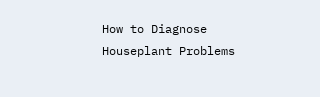How to Diagnose Houseplant Problems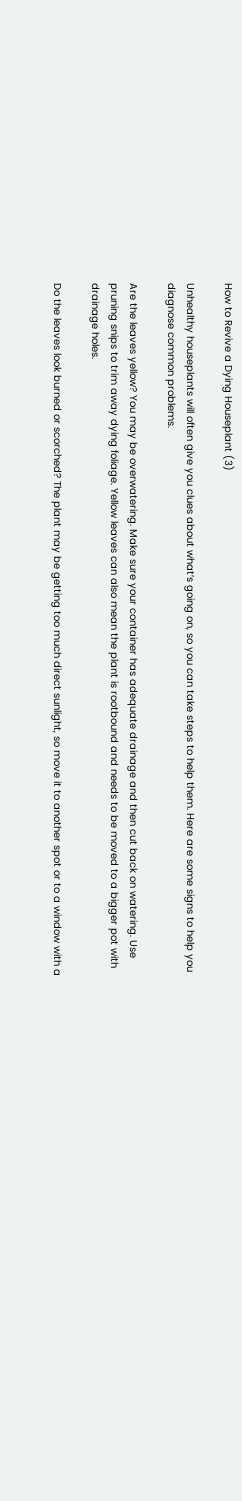How to Revive a Dying Houseplant (3)

Unhealthy houseplants will often give you clues about what’s going on, so you can take steps to help them. Here are some signs to help you diagnose common problems.

Are the leaves yellow? You may be overwatering. Make sure your container has adequate drainage and then cut back on watering. Use pruning snips to trim away dying foliage. Yellow leaves can also mean the plant is rootbound and needs to be moved to a bigger pot with drainage holes.

Do the leaves look burned or scorched? The plant may be getting too much direct sunlight, so move it to another spot or to a window with a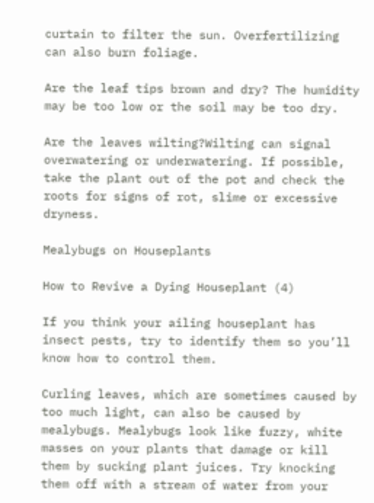curtain to filter the sun. Overfertilizing can also burn foliage.

Are the leaf tips brown and dry? The humidity may be too low or the soil may be too dry.

Are the leaves wilting?Wilting can signal overwatering or underwatering. If possible, take the plant out of the pot and check the roots for signs of rot, slime or excessive dryness.

Mealybugs on Houseplants

How to Revive a Dying Houseplant (4)

If you think your ailing houseplant has insect pests, try to identify them so you’ll know how to control them.

Curling leaves, which are sometimes caused by too much light, can also be caused by mealybugs. Mealybugs look like fuzzy, white masses on your plants that damage or kill them by sucking plant juices. Try knocking them off with a stream of water from your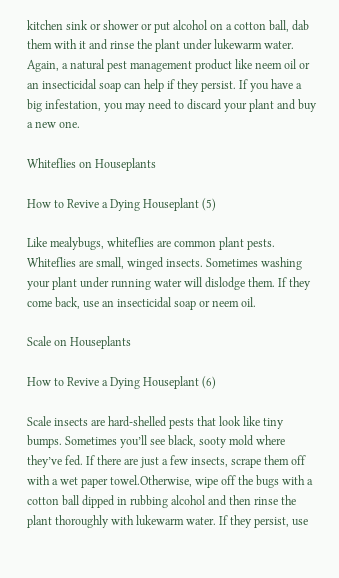kitchen sink or shower or put alcohol on a cotton ball, dab them with it and rinse the plant under lukewarm water. Again, a natural pest management product like neem oil or an insecticidal soap can help if they persist. If you have a big infestation, you may need to discard your plant and buy a new one.

Whiteflies on Houseplants

How to Revive a Dying Houseplant (5)

Like mealybugs, whiteflies are common plant pests. Whiteflies are small, winged insects. Sometimes washing your plant under running water will dislodge them. If they come back, use an insecticidal soap or neem oil.

Scale on Houseplants

How to Revive a Dying Houseplant (6)

Scale insects are hard-shelled pests that look like tiny bumps. Sometimes you’ll see black, sooty mold where they’ve fed. If there are just a few insects, scrape them off with a wet paper towel.Otherwise, wipe off the bugs with a cotton ball dipped in rubbing alcohol and then rinse the plant thoroughly with lukewarm water. If they persist, use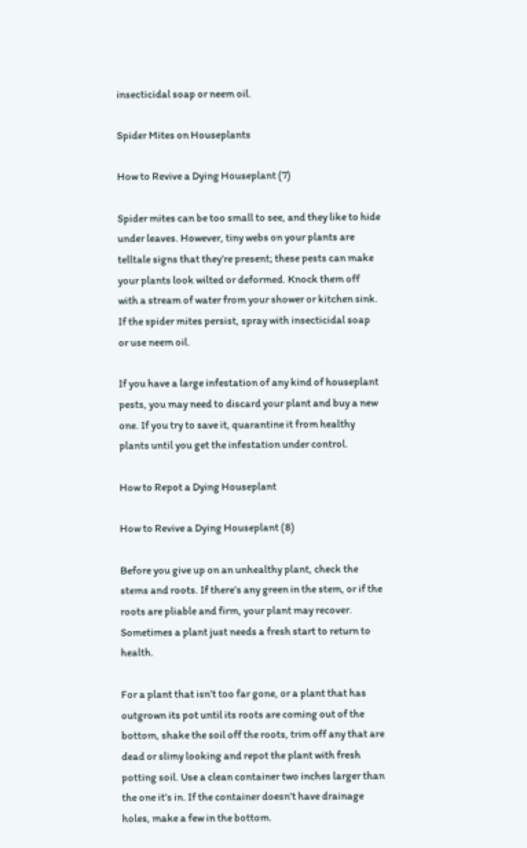insecticidal soap or neem oil.

Spider Mites on Houseplants

How to Revive a Dying Houseplant (7)

Spider mites can be too small to see, and they like to hide under leaves. However, tiny webs on your plants are telltale signs that they’re present; these pests can make your plants look wilted or deformed. Knock them off with a stream of water from your shower or kitchen sink. If the spider mites persist, spray with insecticidal soap or use neem oil.

If you have a large infestation of any kind of houseplant pests, you may need to discard your plant and buy a new one. If you try to save it, quarantine it from healthy plants until you get the infestation under control.

How to Repot a Dying Houseplant

How to Revive a Dying Houseplant (8)

Before you give up on an unhealthy plant, check the stems and roots. If there’s any green in the stem, or if the roots are pliable and firm, your plant may recover. Sometimes a plant just needs a fresh start to return to health.

For a plant that isn’t too far gone, or a plant that has outgrown its pot until its roots are coming out of the bottom, shake the soil off the roots, trim off any that are dead or slimy looking and repot the plant with fresh potting soil. Use a clean container two inches larger than the one it’s in. If the container doesn’t have drainage holes, make a few in the bottom.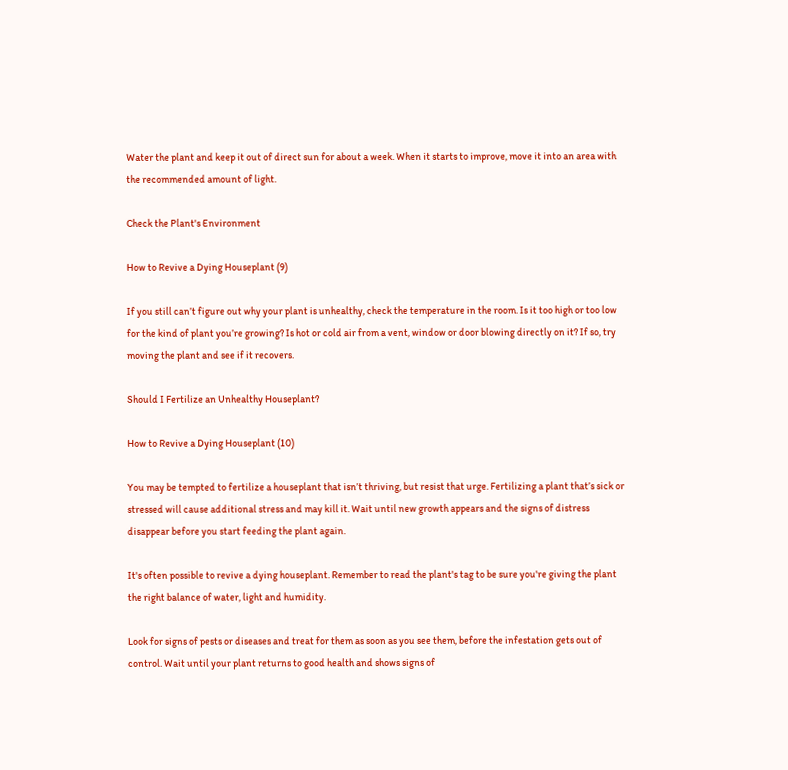Water the plant and keep it out of direct sun for about a week. When it starts to improve, move it into an area with the recommended amount of light.

Check the Plant's Environment

How to Revive a Dying Houseplant (9)

If you still can’t figure out why your plant is unhealthy, check the temperature in the room. Is it too high or too low for the kind of plant you’re growing? Is hot or cold air from a vent, window or door blowing directly on it? If so, try moving the plant and see if it recovers.

Should I Fertilize an Unhealthy Houseplant?

How to Revive a Dying Houseplant (10)

You may be tempted to fertilize a houseplant that isn’t thriving, but resist that urge. Fertilizing a plant that’s sick or stressed will cause additional stress and may kill it. Wait until new growth appears and the signs of distress disappear before you start feeding the plant again.

It's often possible to revive a dying houseplant. Remember to read the plant's tag to be sure you're giving the plant the right balance of water, light and humidity.

Look for signs of pests or diseases and treat for them as soon as you see them, before the infestation gets out of control. Wait until your plant returns to good health and shows signs of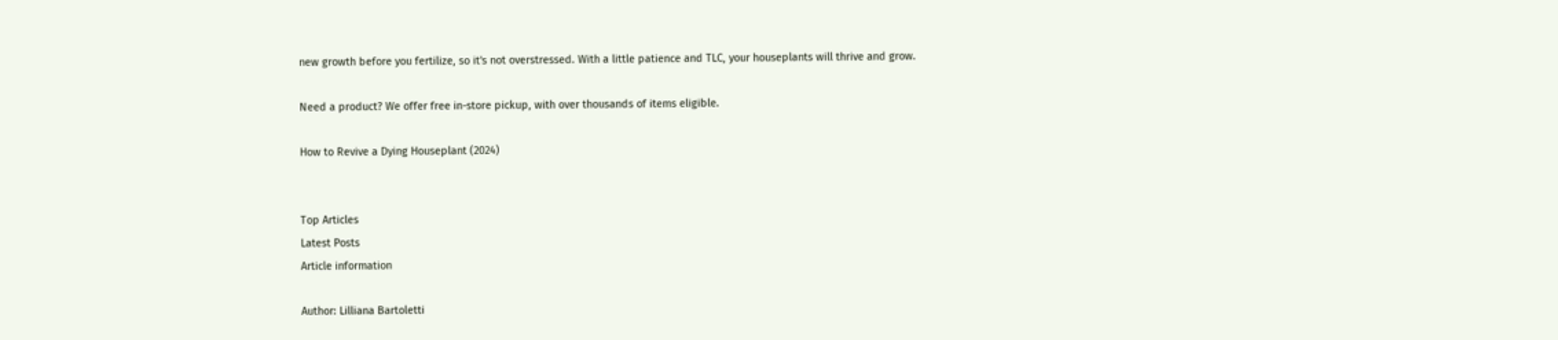new growth before you fertilize, so it's not overstressed. With a little patience and TLC, your houseplants will thrive and grow.

Need a product? We offer free in-store pickup, with over thousands of items eligible.

How to Revive a Dying Houseplant (2024)


Top Articles
Latest Posts
Article information

Author: Lilliana Bartoletti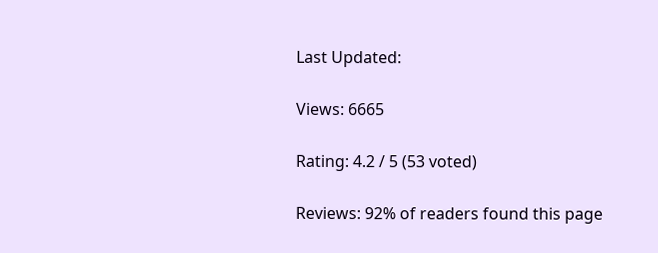Last Updated:

Views: 6665

Rating: 4.2 / 5 (53 voted)

Reviews: 92% of readers found this page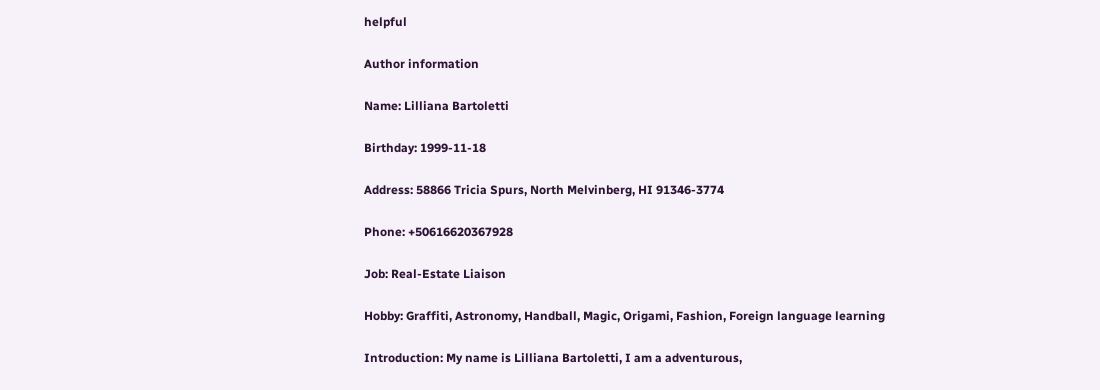helpful

Author information

Name: Lilliana Bartoletti

Birthday: 1999-11-18

Address: 58866 Tricia Spurs, North Melvinberg, HI 91346-3774

Phone: +50616620367928

Job: Real-Estate Liaison

Hobby: Graffiti, Astronomy, Handball, Magic, Origami, Fashion, Foreign language learning

Introduction: My name is Lilliana Bartoletti, I am a adventurous,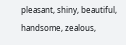pleasant, shiny, beautiful, handsome, zealous,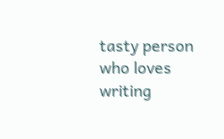tasty person who loves writing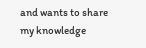and wants to share my knowledge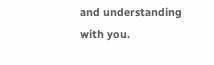and understanding with you.